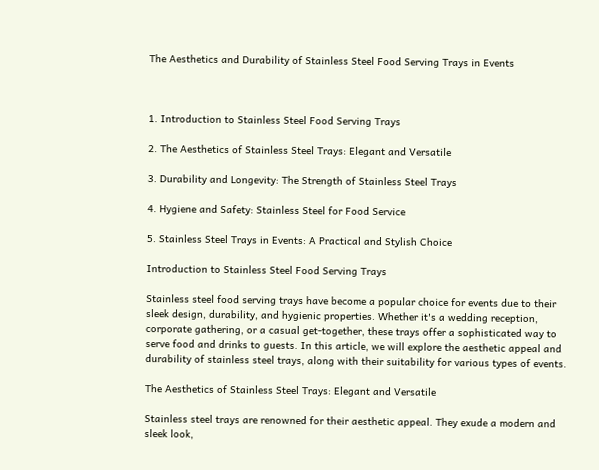The Aesthetics and Durability of Stainless Steel Food Serving Trays in Events



1. Introduction to Stainless Steel Food Serving Trays

2. The Aesthetics of Stainless Steel Trays: Elegant and Versatile

3. Durability and Longevity: The Strength of Stainless Steel Trays

4. Hygiene and Safety: Stainless Steel for Food Service

5. Stainless Steel Trays in Events: A Practical and Stylish Choice

Introduction to Stainless Steel Food Serving Trays

Stainless steel food serving trays have become a popular choice for events due to their sleek design, durability, and hygienic properties. Whether it's a wedding reception, corporate gathering, or a casual get-together, these trays offer a sophisticated way to serve food and drinks to guests. In this article, we will explore the aesthetic appeal and durability of stainless steel trays, along with their suitability for various types of events.

The Aesthetics of Stainless Steel Trays: Elegant and Versatile

Stainless steel trays are renowned for their aesthetic appeal. They exude a modern and sleek look,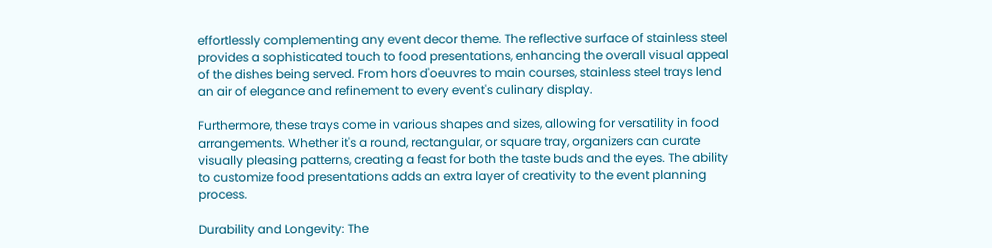effortlessly complementing any event decor theme. The reflective surface of stainless steel provides a sophisticated touch to food presentations, enhancing the overall visual appeal of the dishes being served. From hors d'oeuvres to main courses, stainless steel trays lend an air of elegance and refinement to every event's culinary display.

Furthermore, these trays come in various shapes and sizes, allowing for versatility in food arrangements. Whether it's a round, rectangular, or square tray, organizers can curate visually pleasing patterns, creating a feast for both the taste buds and the eyes. The ability to customize food presentations adds an extra layer of creativity to the event planning process.

Durability and Longevity: The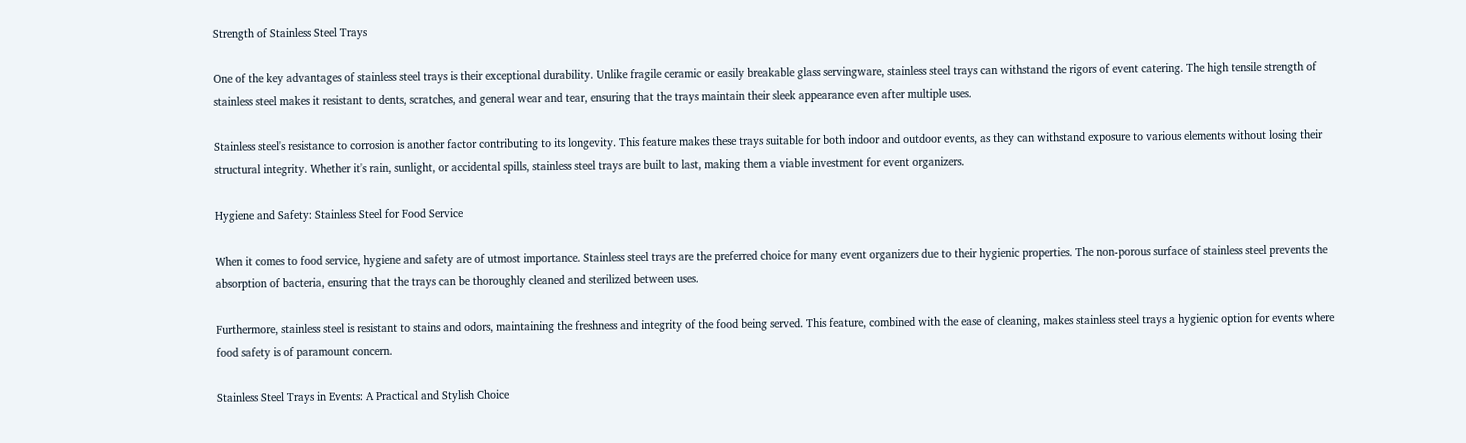Strength of Stainless Steel Trays

One of the key advantages of stainless steel trays is their exceptional durability. Unlike fragile ceramic or easily breakable glass servingware, stainless steel trays can withstand the rigors of event catering. The high tensile strength of stainless steel makes it resistant to dents, scratches, and general wear and tear, ensuring that the trays maintain their sleek appearance even after multiple uses.

Stainless steel's resistance to corrosion is another factor contributing to its longevity. This feature makes these trays suitable for both indoor and outdoor events, as they can withstand exposure to various elements without losing their structural integrity. Whether it's rain, sunlight, or accidental spills, stainless steel trays are built to last, making them a viable investment for event organizers.

Hygiene and Safety: Stainless Steel for Food Service

When it comes to food service, hygiene and safety are of utmost importance. Stainless steel trays are the preferred choice for many event organizers due to their hygienic properties. The non-porous surface of stainless steel prevents the absorption of bacteria, ensuring that the trays can be thoroughly cleaned and sterilized between uses.

Furthermore, stainless steel is resistant to stains and odors, maintaining the freshness and integrity of the food being served. This feature, combined with the ease of cleaning, makes stainless steel trays a hygienic option for events where food safety is of paramount concern.

Stainless Steel Trays in Events: A Practical and Stylish Choice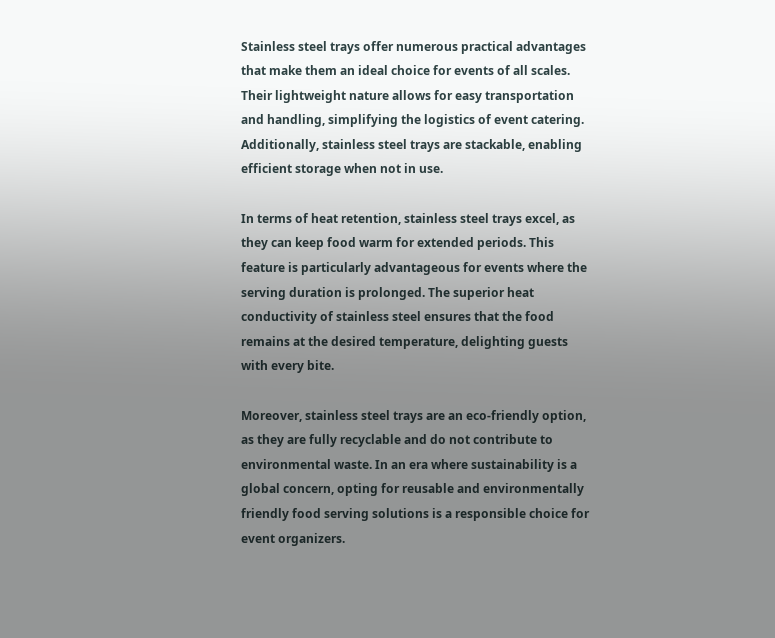Stainless steel trays offer numerous practical advantages that make them an ideal choice for events of all scales. Their lightweight nature allows for easy transportation and handling, simplifying the logistics of event catering. Additionally, stainless steel trays are stackable, enabling efficient storage when not in use.

In terms of heat retention, stainless steel trays excel, as they can keep food warm for extended periods. This feature is particularly advantageous for events where the serving duration is prolonged. The superior heat conductivity of stainless steel ensures that the food remains at the desired temperature, delighting guests with every bite.

Moreover, stainless steel trays are an eco-friendly option, as they are fully recyclable and do not contribute to environmental waste. In an era where sustainability is a global concern, opting for reusable and environmentally friendly food serving solutions is a responsible choice for event organizers.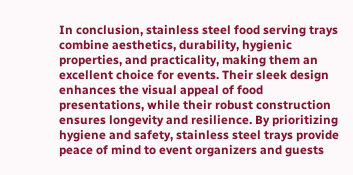In conclusion, stainless steel food serving trays combine aesthetics, durability, hygienic properties, and practicality, making them an excellent choice for events. Their sleek design enhances the visual appeal of food presentations, while their robust construction ensures longevity and resilience. By prioritizing hygiene and safety, stainless steel trays provide peace of mind to event organizers and guests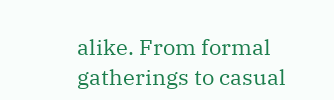alike. From formal gatherings to casual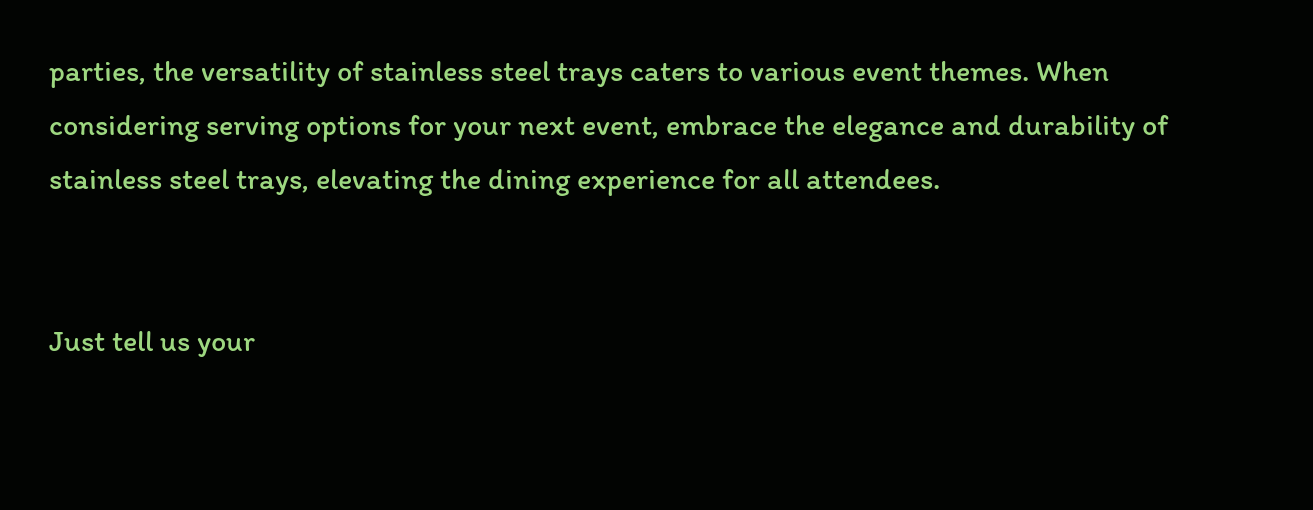parties, the versatility of stainless steel trays caters to various event themes. When considering serving options for your next event, embrace the elegance and durability of stainless steel trays, elevating the dining experience for all attendees.


Just tell us your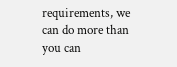requirements, we can do more than you can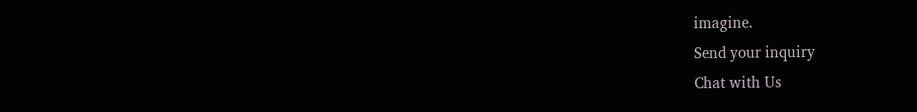imagine.
Send your inquiry
Chat with Us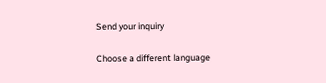Send your inquiry

Choose a different language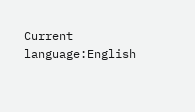Current language:English